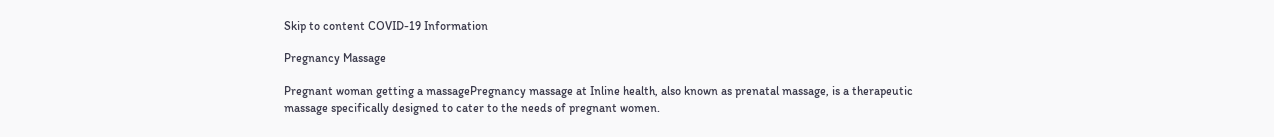Skip to content COVID-19 Information

Pregnancy Massage

Pregnant woman getting a massagePregnancy massage at Inline health, also known as prenatal massage, is a therapeutic massage specifically designed to cater to the needs of pregnant women.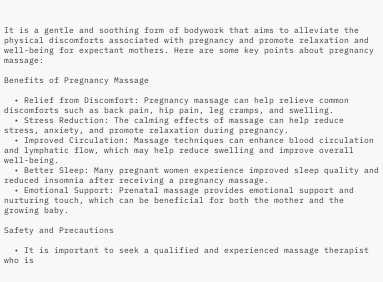It is a gentle and soothing form of bodywork that aims to alleviate the physical discomforts associated with pregnancy and promote relaxation and well-being for expectant mothers. Here are some key points about pregnancy massage:

Benefits of Pregnancy Massage

  • Relief from Discomfort: Pregnancy massage can help relieve common discomforts such as back pain, hip pain, leg cramps, and swelling.
  • Stress Reduction: The calming effects of massage can help reduce stress, anxiety, and promote relaxation during pregnancy.
  • Improved Circulation: Massage techniques can enhance blood circulation and lymphatic flow, which may help reduce swelling and improve overall well-being.
  • Better Sleep: Many pregnant women experience improved sleep quality and reduced insomnia after receiving a pregnancy massage.
  • Emotional Support: Prenatal massage provides emotional support and nurturing touch, which can be beneficial for both the mother and the growing baby.

Safety and Precautions

  • It is important to seek a qualified and experienced massage therapist who is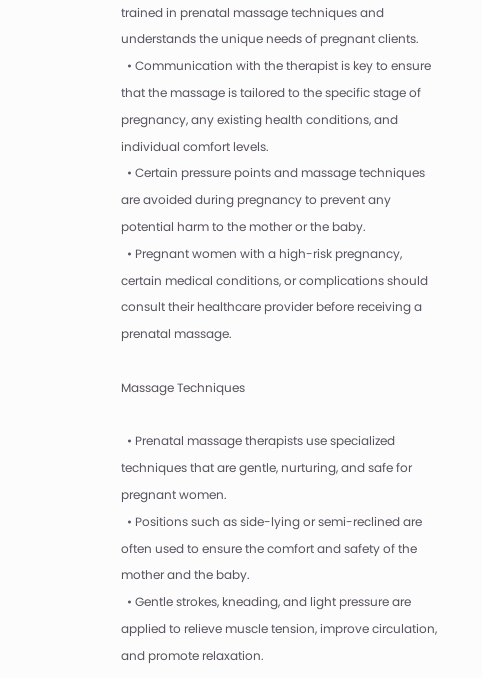trained in prenatal massage techniques and understands the unique needs of pregnant clients.
  • Communication with the therapist is key to ensure that the massage is tailored to the specific stage of pregnancy, any existing health conditions, and individual comfort levels.
  • Certain pressure points and massage techniques are avoided during pregnancy to prevent any potential harm to the mother or the baby.
  • Pregnant women with a high-risk pregnancy, certain medical conditions, or complications should consult their healthcare provider before receiving a prenatal massage.

Massage Techniques

  • Prenatal massage therapists use specialized techniques that are gentle, nurturing, and safe for pregnant women.
  • Positions such as side-lying or semi-reclined are often used to ensure the comfort and safety of the mother and the baby.
  • Gentle strokes, kneading, and light pressure are applied to relieve muscle tension, improve circulation, and promote relaxation.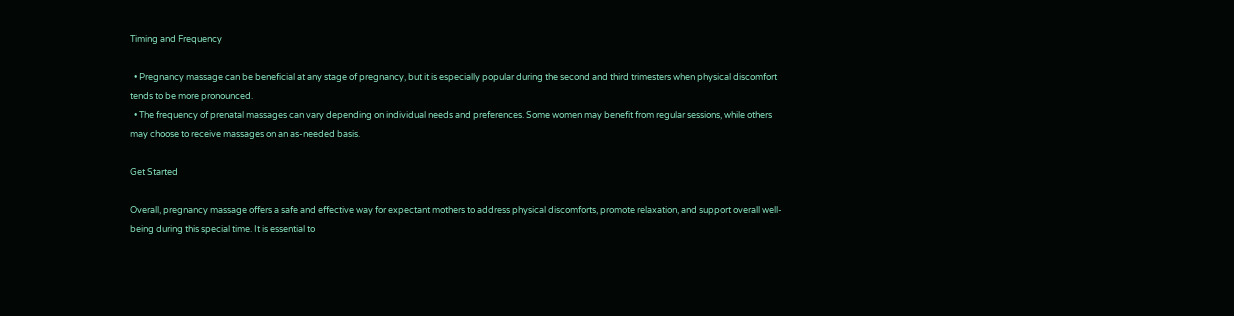Timing and Frequency

  • Pregnancy massage can be beneficial at any stage of pregnancy, but it is especially popular during the second and third trimesters when physical discomfort tends to be more pronounced.
  • The frequency of prenatal massages can vary depending on individual needs and preferences. Some women may benefit from regular sessions, while others may choose to receive massages on an as-needed basis.

Get Started

Overall, pregnancy massage offers a safe and effective way for expectant mothers to address physical discomforts, promote relaxation, and support overall well-being during this special time. It is essential to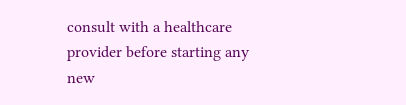consult with a healthcare provider before starting any new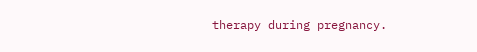therapy during pregnancy.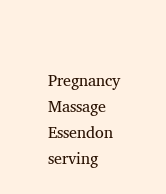Pregnancy Massage Essendon serving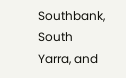Southbank, South Yarra, and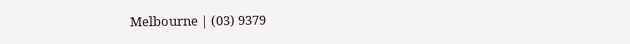Melbourne | (03) 9379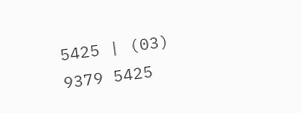5425 | (03) 9379 5425